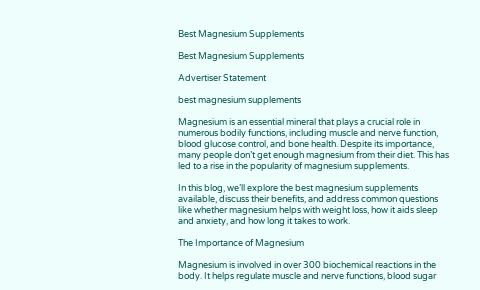Best Magnesium Supplements

Best Magnesium Supplements

Advertiser Statement

best magnesium supplements

Magnesium is an essential mineral that plays a crucial role in numerous bodily functions, including muscle and nerve function, blood glucose control, and bone health. Despite its importance, many people don’t get enough magnesium from their diet. This has led to a rise in the popularity of magnesium supplements.

In this blog, we’ll explore the best magnesium supplements available, discuss their benefits, and address common questions like whether magnesium helps with weight loss, how it aids sleep and anxiety, and how long it takes to work.

The Importance of Magnesium

Magnesium is involved in over 300 biochemical reactions in the body. It helps regulate muscle and nerve functions, blood sugar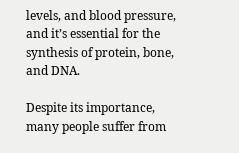levels, and blood pressure, and it’s essential for the synthesis of protein, bone, and DNA.

Despite its importance, many people suffer from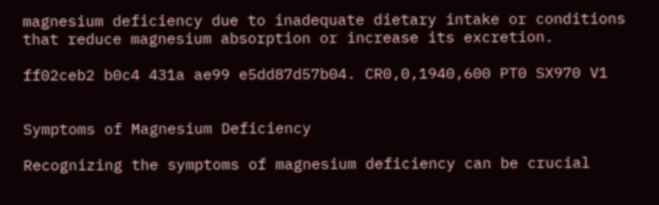magnesium deficiency due to inadequate dietary intake or conditions that reduce magnesium absorption or increase its excretion.

ff02ceb2 b0c4 431a ae99 e5dd87d57b04. CR0,0,1940,600 PT0 SX970 V1


Symptoms of Magnesium Deficiency

Recognizing the symptoms of magnesium deficiency can be crucial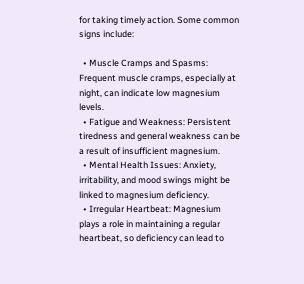for taking timely action. Some common signs include:

  • Muscle Cramps and Spasms: Frequent muscle cramps, especially at night, can indicate low magnesium levels.
  • Fatigue and Weakness: Persistent tiredness and general weakness can be a result of insufficient magnesium.
  • Mental Health Issues: Anxiety, irritability, and mood swings might be linked to magnesium deficiency.
  • Irregular Heartbeat: Magnesium plays a role in maintaining a regular heartbeat, so deficiency can lead to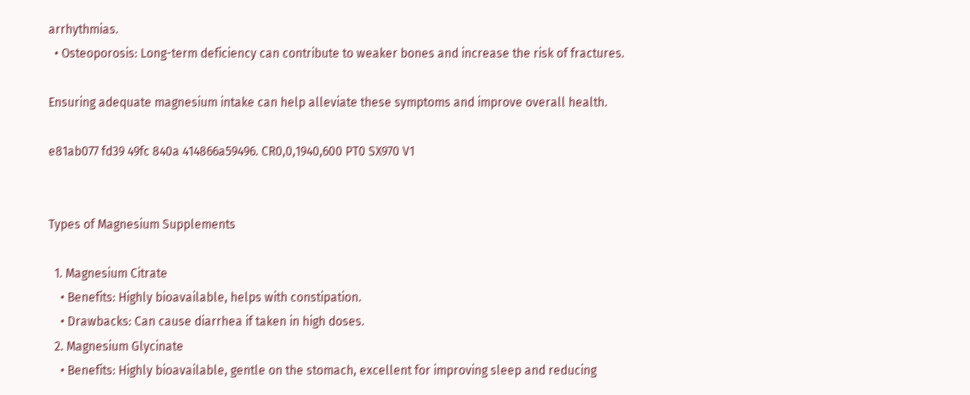arrhythmias.
  • Osteoporosis: Long-term deficiency can contribute to weaker bones and increase the risk of fractures.

Ensuring adequate magnesium intake can help alleviate these symptoms and improve overall health.

e81ab077 fd39 49fc 840a 414866a59496. CR0,0,1940,600 PT0 SX970 V1


Types of Magnesium Supplements

  1. Magnesium Citrate
    • Benefits: Highly bioavailable, helps with constipation.
    • Drawbacks: Can cause diarrhea if taken in high doses.
  2. Magnesium Glycinate
    • Benefits: Highly bioavailable, gentle on the stomach, excellent for improving sleep and reducing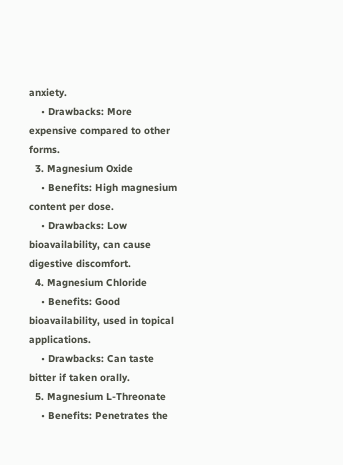anxiety.
    • Drawbacks: More expensive compared to other forms.
  3. Magnesium Oxide
    • Benefits: High magnesium content per dose.
    • Drawbacks: Low bioavailability, can cause digestive discomfort.
  4. Magnesium Chloride
    • Benefits: Good bioavailability, used in topical applications.
    • Drawbacks: Can taste bitter if taken orally.
  5. Magnesium L-Threonate
    • Benefits: Penetrates the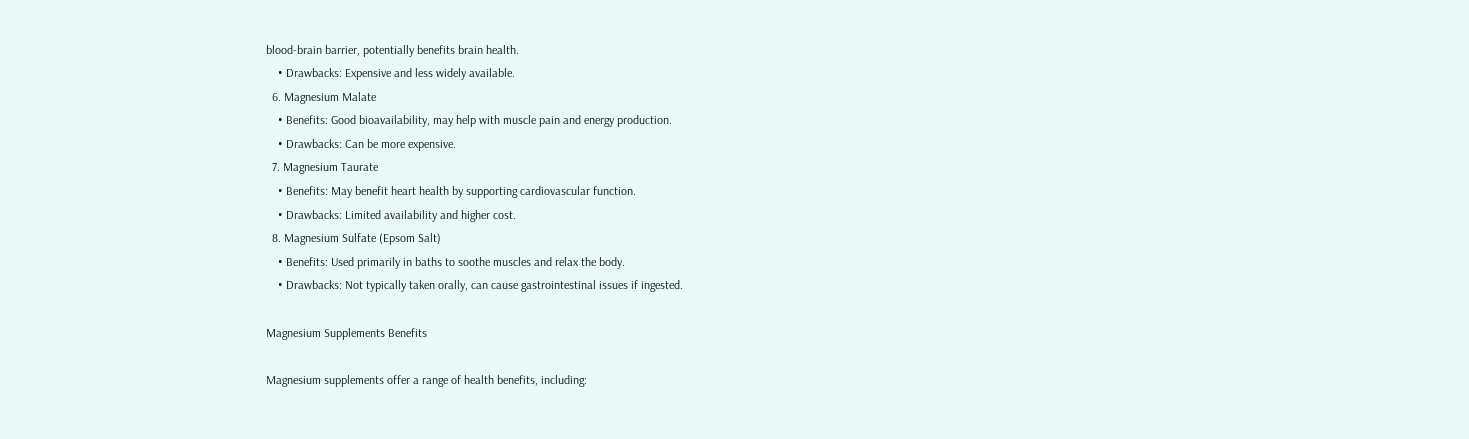blood-brain barrier, potentially benefits brain health.
    • Drawbacks: Expensive and less widely available.
  6. Magnesium Malate
    • Benefits: Good bioavailability, may help with muscle pain and energy production.
    • Drawbacks: Can be more expensive.
  7. Magnesium Taurate
    • Benefits: May benefit heart health by supporting cardiovascular function.
    • Drawbacks: Limited availability and higher cost.
  8. Magnesium Sulfate (Epsom Salt)
    • Benefits: Used primarily in baths to soothe muscles and relax the body.
    • Drawbacks: Not typically taken orally, can cause gastrointestinal issues if ingested.

Magnesium Supplements Benefits

Magnesium supplements offer a range of health benefits, including: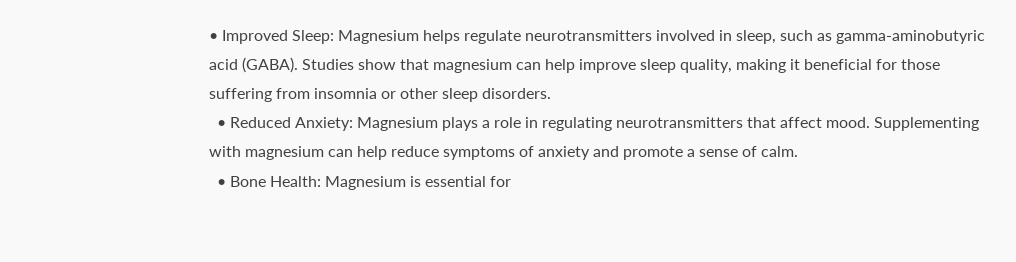• Improved Sleep: Magnesium helps regulate neurotransmitters involved in sleep, such as gamma-aminobutyric acid (GABA). Studies show that magnesium can help improve sleep quality, making it beneficial for those suffering from insomnia or other sleep disorders.
  • Reduced Anxiety: Magnesium plays a role in regulating neurotransmitters that affect mood. Supplementing with magnesium can help reduce symptoms of anxiety and promote a sense of calm.
  • Bone Health: Magnesium is essential for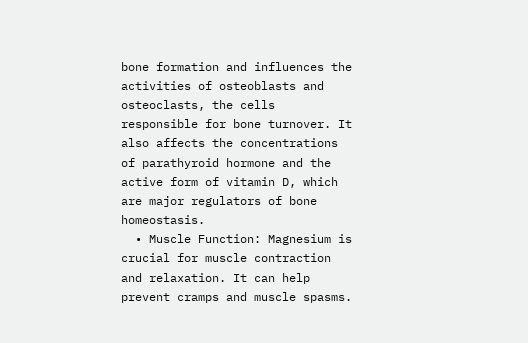bone formation and influences the activities of osteoblasts and osteoclasts, the cells responsible for bone turnover. It also affects the concentrations of parathyroid hormone and the active form of vitamin D, which are major regulators of bone homeostasis.
  • Muscle Function: Magnesium is crucial for muscle contraction and relaxation. It can help prevent cramps and muscle spasms.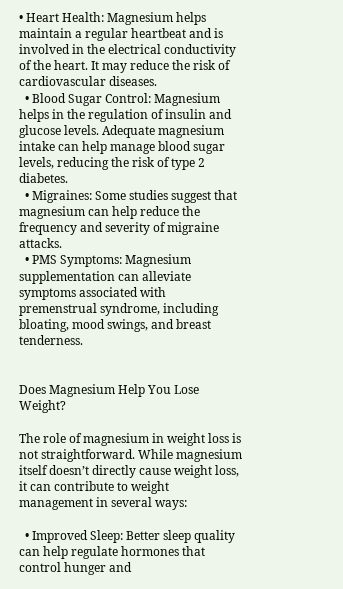• Heart Health: Magnesium helps maintain a regular heartbeat and is involved in the electrical conductivity of the heart. It may reduce the risk of cardiovascular diseases.
  • Blood Sugar Control: Magnesium helps in the regulation of insulin and glucose levels. Adequate magnesium intake can help manage blood sugar levels, reducing the risk of type 2 diabetes.
  • Migraines: Some studies suggest that magnesium can help reduce the frequency and severity of migraine attacks.
  • PMS Symptoms: Magnesium supplementation can alleviate symptoms associated with premenstrual syndrome, including bloating, mood swings, and breast tenderness.


Does Magnesium Help You Lose Weight?

The role of magnesium in weight loss is not straightforward. While magnesium itself doesn’t directly cause weight loss, it can contribute to weight management in several ways:

  • Improved Sleep: Better sleep quality can help regulate hormones that control hunger and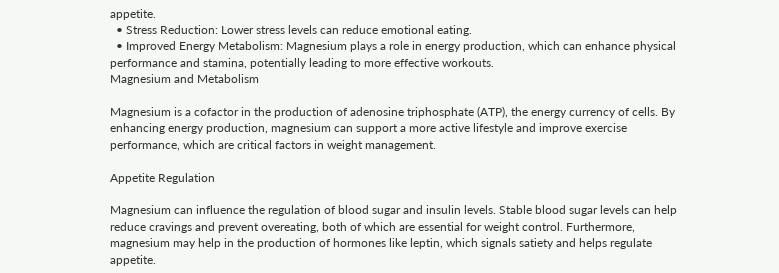appetite.
  • Stress Reduction: Lower stress levels can reduce emotional eating.
  • Improved Energy Metabolism: Magnesium plays a role in energy production, which can enhance physical performance and stamina, potentially leading to more effective workouts.
Magnesium and Metabolism

Magnesium is a cofactor in the production of adenosine triphosphate (ATP), the energy currency of cells. By enhancing energy production, magnesium can support a more active lifestyle and improve exercise performance, which are critical factors in weight management.

Appetite Regulation

Magnesium can influence the regulation of blood sugar and insulin levels. Stable blood sugar levels can help reduce cravings and prevent overeating, both of which are essential for weight control. Furthermore, magnesium may help in the production of hormones like leptin, which signals satiety and helps regulate appetite.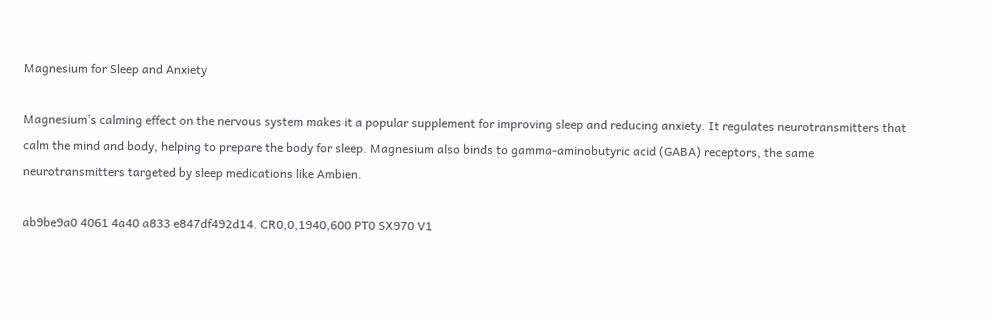Magnesium for Sleep and Anxiety

Magnesium’s calming effect on the nervous system makes it a popular supplement for improving sleep and reducing anxiety. It regulates neurotransmitters that calm the mind and body, helping to prepare the body for sleep. Magnesium also binds to gamma-aminobutyric acid (GABA) receptors, the same neurotransmitters targeted by sleep medications like Ambien.

ab9be9a0 4061 4a40 a833 e847df492d14. CR0,0,1940,600 PT0 SX970 V1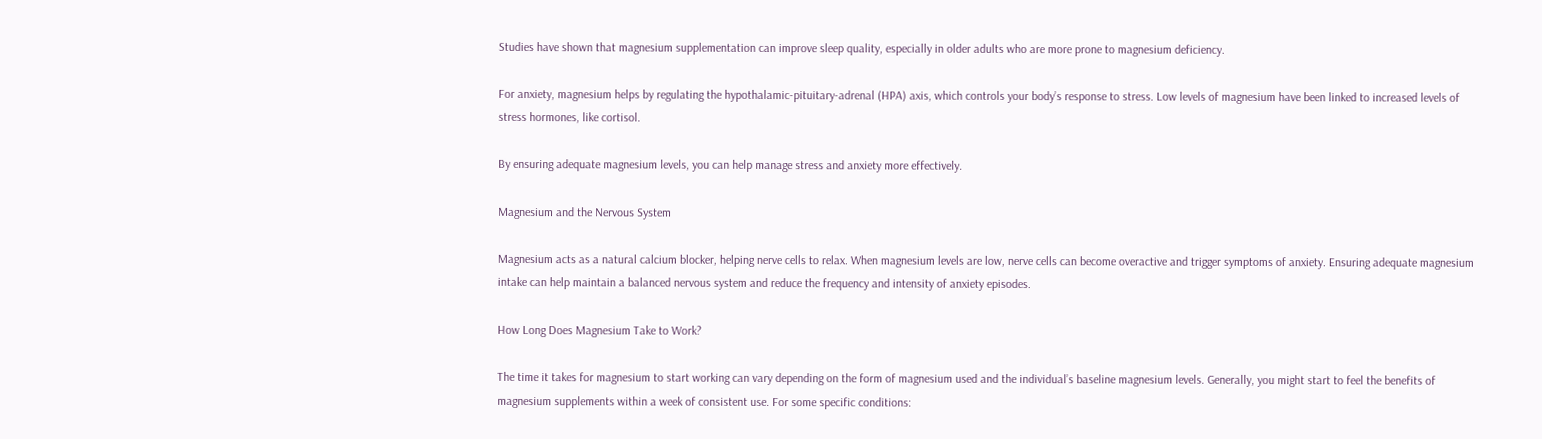Studies have shown that magnesium supplementation can improve sleep quality, especially in older adults who are more prone to magnesium deficiency.

For anxiety, magnesium helps by regulating the hypothalamic-pituitary-adrenal (HPA) axis, which controls your body’s response to stress. Low levels of magnesium have been linked to increased levels of stress hormones, like cortisol.

By ensuring adequate magnesium levels, you can help manage stress and anxiety more effectively.

Magnesium and the Nervous System

Magnesium acts as a natural calcium blocker, helping nerve cells to relax. When magnesium levels are low, nerve cells can become overactive and trigger symptoms of anxiety. Ensuring adequate magnesium intake can help maintain a balanced nervous system and reduce the frequency and intensity of anxiety episodes.

How Long Does Magnesium Take to Work?

The time it takes for magnesium to start working can vary depending on the form of magnesium used and the individual’s baseline magnesium levels. Generally, you might start to feel the benefits of magnesium supplements within a week of consistent use. For some specific conditions: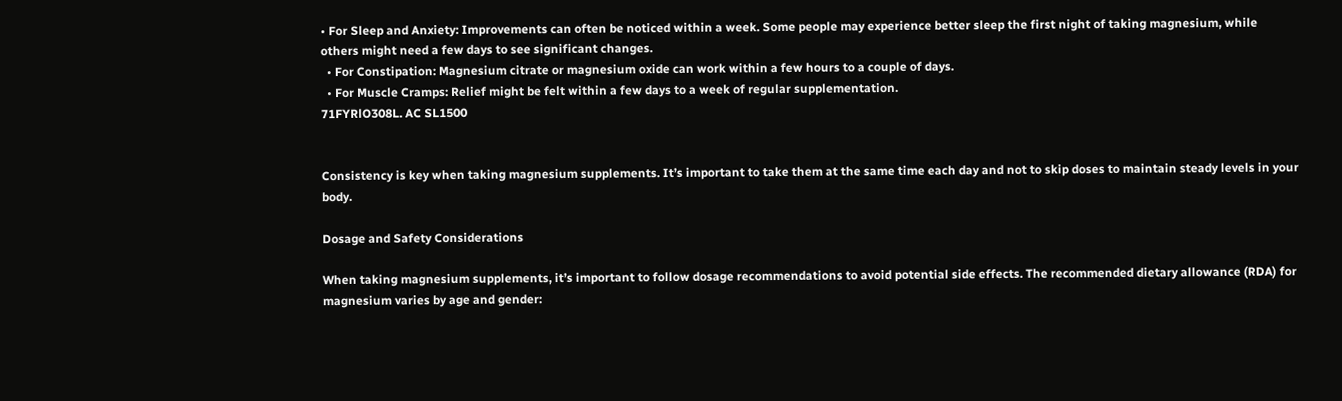• For Sleep and Anxiety: Improvements can often be noticed within a week. Some people may experience better sleep the first night of taking magnesium, while others might need a few days to see significant changes.
  • For Constipation: Magnesium citrate or magnesium oxide can work within a few hours to a couple of days.
  • For Muscle Cramps: Relief might be felt within a few days to a week of regular supplementation.
71FYRlO308L. AC SL1500


Consistency is key when taking magnesium supplements. It’s important to take them at the same time each day and not to skip doses to maintain steady levels in your body.

Dosage and Safety Considerations

When taking magnesium supplements, it’s important to follow dosage recommendations to avoid potential side effects. The recommended dietary allowance (RDA) for magnesium varies by age and gender: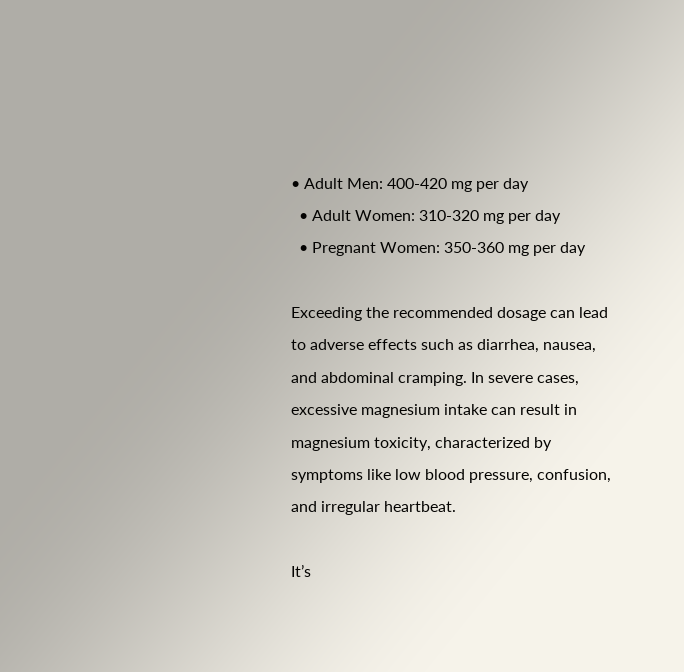• Adult Men: 400-420 mg per day
  • Adult Women: 310-320 mg per day
  • Pregnant Women: 350-360 mg per day

Exceeding the recommended dosage can lead to adverse effects such as diarrhea, nausea, and abdominal cramping. In severe cases, excessive magnesium intake can result in magnesium toxicity, characterized by symptoms like low blood pressure, confusion, and irregular heartbeat.

It’s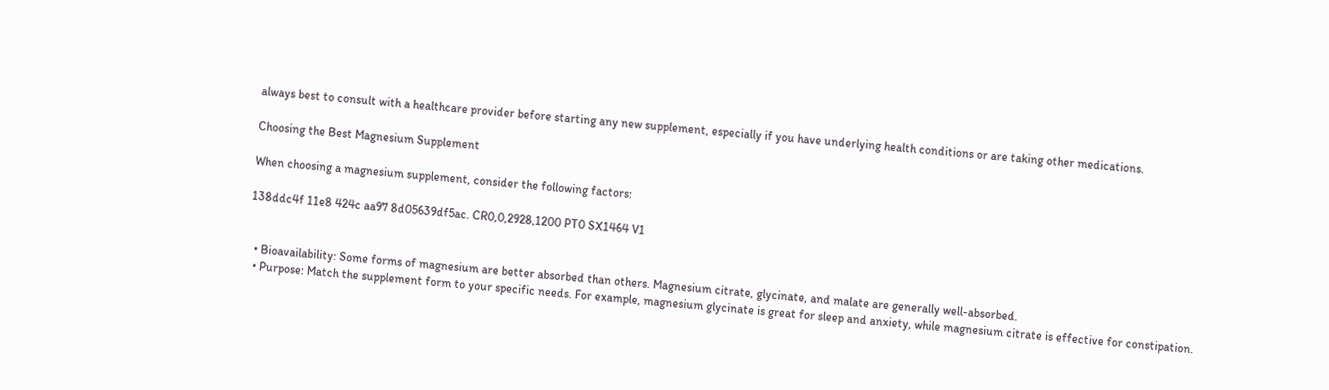always best to consult with a healthcare provider before starting any new supplement, especially if you have underlying health conditions or are taking other medications.

Choosing the Best Magnesium Supplement

When choosing a magnesium supplement, consider the following factors:

138ddc4f 11e8 424c aa97 8d05639df5ac. CR0,0,2928,1200 PT0 SX1464 V1


  • Bioavailability: Some forms of magnesium are better absorbed than others. Magnesium citrate, glycinate, and malate are generally well-absorbed.
  • Purpose: Match the supplement form to your specific needs. For example, magnesium glycinate is great for sleep and anxiety, while magnesium citrate is effective for constipation.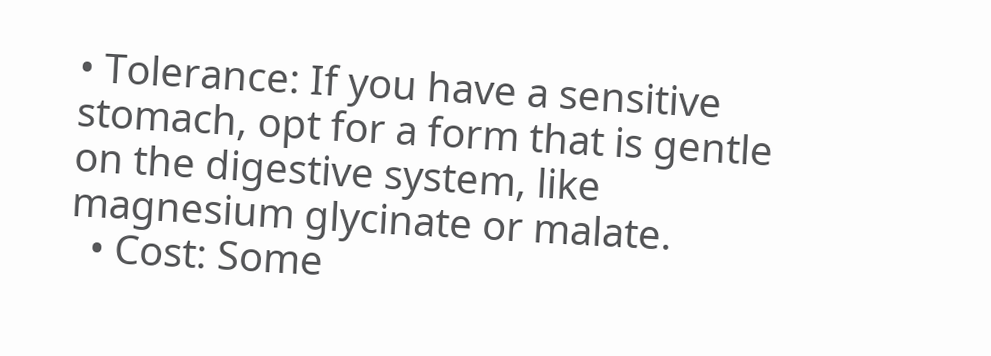• Tolerance: If you have a sensitive stomach, opt for a form that is gentle on the digestive system, like magnesium glycinate or malate.
  • Cost: Some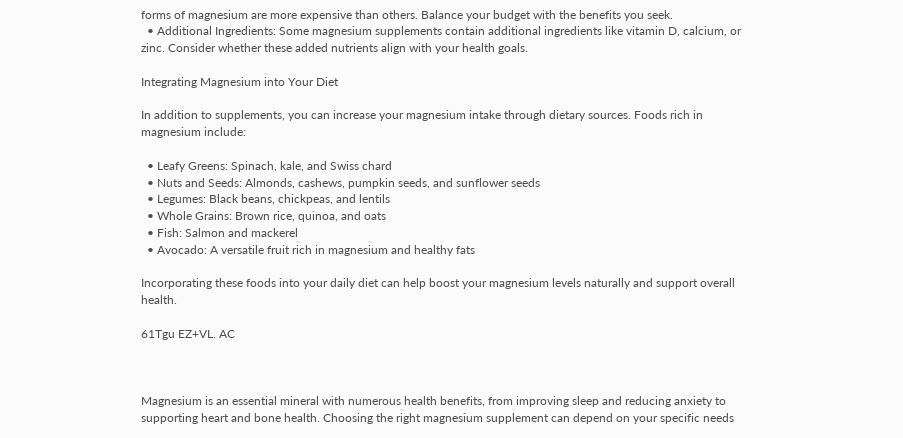forms of magnesium are more expensive than others. Balance your budget with the benefits you seek.
  • Additional Ingredients: Some magnesium supplements contain additional ingredients like vitamin D, calcium, or zinc. Consider whether these added nutrients align with your health goals.

Integrating Magnesium into Your Diet

In addition to supplements, you can increase your magnesium intake through dietary sources. Foods rich in magnesium include:

  • Leafy Greens: Spinach, kale, and Swiss chard
  • Nuts and Seeds: Almonds, cashews, pumpkin seeds, and sunflower seeds
  • Legumes: Black beans, chickpeas, and lentils
  • Whole Grains: Brown rice, quinoa, and oats
  • Fish: Salmon and mackerel
  • Avocado: A versatile fruit rich in magnesium and healthy fats

Incorporating these foods into your daily diet can help boost your magnesium levels naturally and support overall health.

61Tgu EZ+VL. AC



Magnesium is an essential mineral with numerous health benefits, from improving sleep and reducing anxiety to supporting heart and bone health. Choosing the right magnesium supplement can depend on your specific needs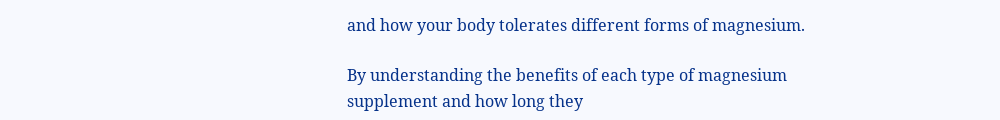and how your body tolerates different forms of magnesium.

By understanding the benefits of each type of magnesium supplement and how long they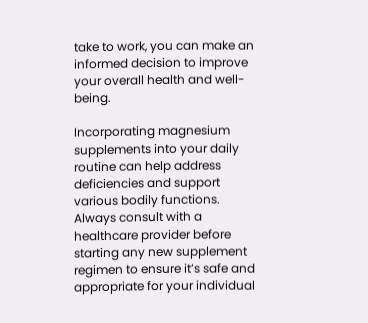take to work, you can make an informed decision to improve your overall health and well-being.

Incorporating magnesium supplements into your daily routine can help address deficiencies and support various bodily functions. Always consult with a healthcare provider before starting any new supplement regimen to ensure it’s safe and appropriate for your individual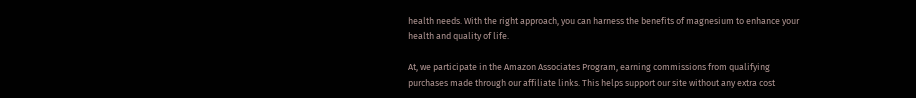health needs. With the right approach, you can harness the benefits of magnesium to enhance your health and quality of life.

At, we participate in the Amazon Associates Program, earning commissions from qualifying purchases made through our affiliate links. This helps support our site without any extra cost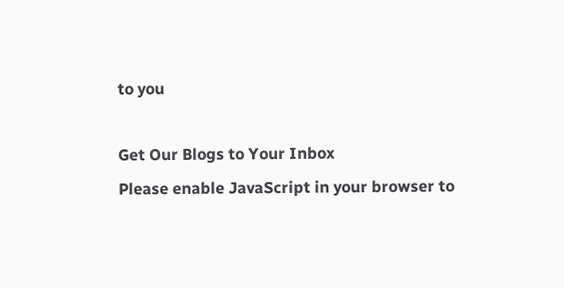to you

Get Our Blogs to Your Inbox
Please enable JavaScript in your browser to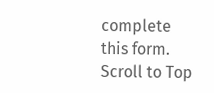complete this form.
Scroll to Top